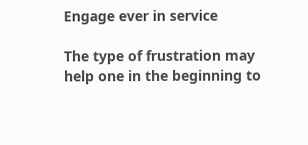Engage ever in service

The type of frustration may help one in the beginning to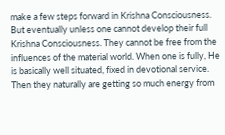make a few steps forward in Krishna Consciousness. But eventually unless one cannot develop their full Krishna Consciousness. They cannot be free from the influences of the material world. When one is fully, He is basically well situated, fixed in devotional service. Then they naturally are getting so much energy from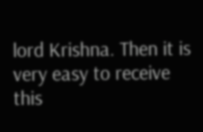lord Krishna. Then it is very easy to receive this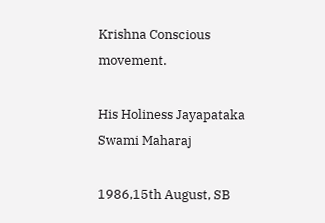Krishna Conscious movement.

His Holiness Jayapataka Swami Maharaj

1986,15th August, SB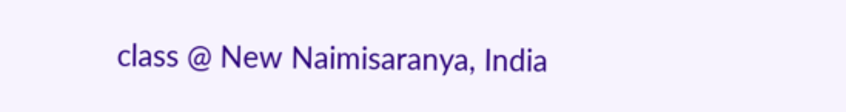class @ New Naimisaranya, India